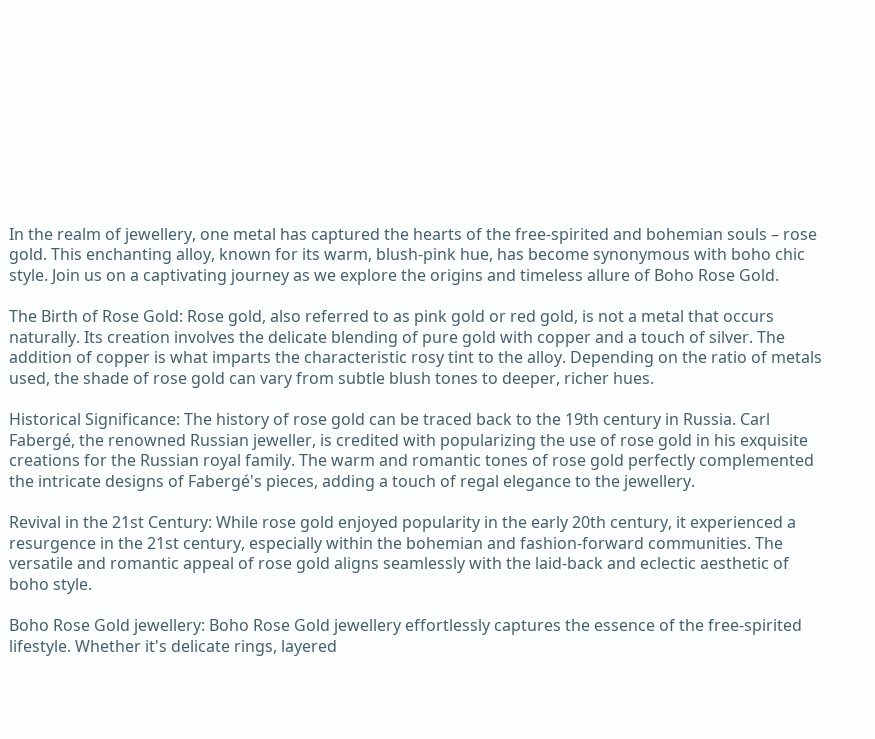In the realm of jewellery, one metal has captured the hearts of the free-spirited and bohemian souls – rose gold. This enchanting alloy, known for its warm, blush-pink hue, has become synonymous with boho chic style. Join us on a captivating journey as we explore the origins and timeless allure of Boho Rose Gold.

The Birth of Rose Gold: Rose gold, also referred to as pink gold or red gold, is not a metal that occurs naturally. Its creation involves the delicate blending of pure gold with copper and a touch of silver. The addition of copper is what imparts the characteristic rosy tint to the alloy. Depending on the ratio of metals used, the shade of rose gold can vary from subtle blush tones to deeper, richer hues.

Historical Significance: The history of rose gold can be traced back to the 19th century in Russia. Carl Fabergé, the renowned Russian jeweller, is credited with popularizing the use of rose gold in his exquisite creations for the Russian royal family. The warm and romantic tones of rose gold perfectly complemented the intricate designs of Fabergé's pieces, adding a touch of regal elegance to the jewellery.

Revival in the 21st Century: While rose gold enjoyed popularity in the early 20th century, it experienced a resurgence in the 21st century, especially within the bohemian and fashion-forward communities. The versatile and romantic appeal of rose gold aligns seamlessly with the laid-back and eclectic aesthetic of boho style.

Boho Rose Gold jewellery: Boho Rose Gold jewellery effortlessly captures the essence of the free-spirited lifestyle. Whether it's delicate rings, layered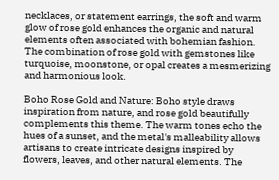necklaces, or statement earrings, the soft and warm glow of rose gold enhances the organic and natural elements often associated with bohemian fashion. The combination of rose gold with gemstones like turquoise, moonstone, or opal creates a mesmerizing and harmonious look.

Boho Rose Gold and Nature: Boho style draws inspiration from nature, and rose gold beautifully complements this theme. The warm tones echo the hues of a sunset, and the metal's malleability allows artisans to create intricate designs inspired by flowers, leaves, and other natural elements. The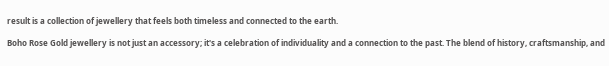result is a collection of jewellery that feels both timeless and connected to the earth.

Boho Rose Gold jewellery is not just an accessory; it's a celebration of individuality and a connection to the past. The blend of history, craftsmanship, and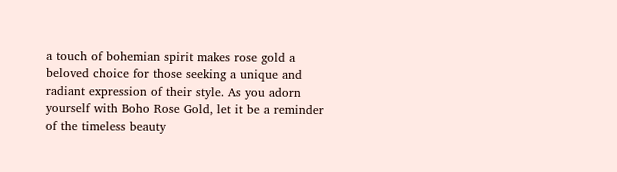a touch of bohemian spirit makes rose gold a beloved choice for those seeking a unique and radiant expression of their style. As you adorn yourself with Boho Rose Gold, let it be a reminder of the timeless beauty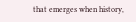that emerges when history,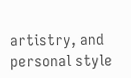artistry, and personal style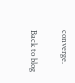converge.

Back to blog